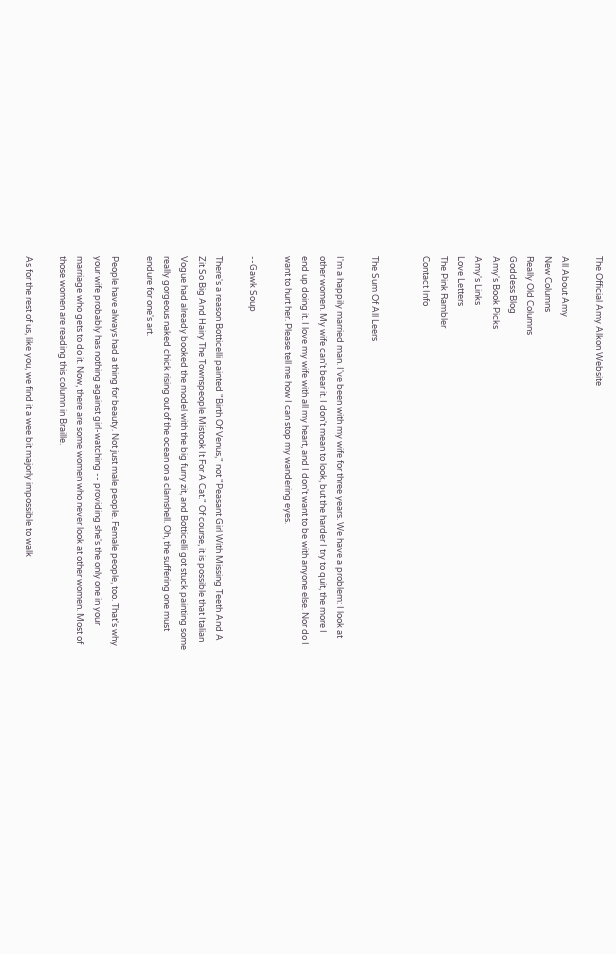The Official Amy Alkon Website

All About Amy
New Columns
Really Old Columns
Goddess Blog
Amy's Book Picks
Amy's Links
Love Letters
The Pink Rambler
Contact Info


The Sum Of All Leers

I'm a happily married man. I've been with my wife for three years. We have a problem: I look at other women. My wife can't bear it. I don't mean to look, but the harder I try to quit, the more I end up doing it. I love my wife with all my heart, and I don't want to be with anyone else. Nor do I want to hurt her. Please tell me how I can stop my wandering eyes.

--Gawk Soup

There's a reason Botticelli painted "Birth Of Venus," not "Peasant Girl With Missing Teeth And A Zit So Big And Hairy The Townspeople Mistook It For A Cat." Of course, it is possible that Italian Vogue had already booked the model with the big furry zit, and Botticelli got stuck painting some really gorgeous naked chick rising out of the ocean on a clamshell. Oh, the suffering one must endure for one's art.

People have always had a thing for beauty. Not just male people. Female people, too. That's why your wife probably has nothing against girl-watching -- providing she's the only one in your marriage who gets to do it. Now, there are some women who never look at other women. Most of those women are reading this column in Braille.

As for the rest of us, like you, we find it a wee bit majorly impossible to walk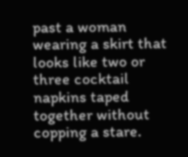past a woman wearing a skirt that looks like two or three cocktail napkins taped together without copping a stare.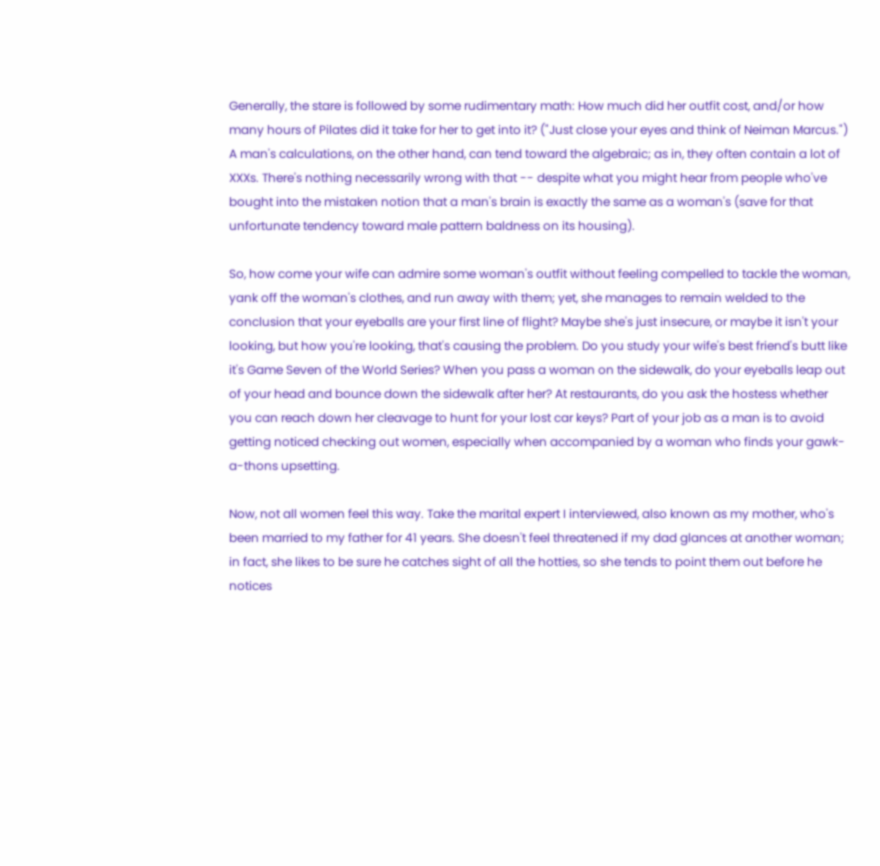Generally, the stare is followed by some rudimentary math: How much did her outfit cost, and/or how many hours of Pilates did it take for her to get into it? ("Just close your eyes and think of Neiman Marcus.") A man's calculations, on the other hand, can tend toward the algebraic; as in, they often contain a lot of XXXs. There's nothing necessarily wrong with that -- despite what you might hear from people who've bought into the mistaken notion that a man's brain is exactly the same as a woman's (save for that unfortunate tendency toward male pattern baldness on its housing).

So, how come your wife can admire some woman's outfit without feeling compelled to tackle the woman, yank off the woman's clothes, and run away with them; yet, she manages to remain welded to the conclusion that your eyeballs are your first line of flight? Maybe she's just insecure, or maybe it isn't your looking, but how you're looking, that's causing the problem. Do you study your wife's best friend's butt like it's Game Seven of the World Series? When you pass a woman on the sidewalk, do your eyeballs leap out of your head and bounce down the sidewalk after her? At restaurants, do you ask the hostess whether you can reach down her cleavage to hunt for your lost car keys? Part of your job as a man is to avoid getting noticed checking out women, especially when accompanied by a woman who finds your gawk-a-thons upsetting.

Now, not all women feel this way. Take the marital expert I interviewed, also known as my mother, who's been married to my father for 41 years. She doesn't feel threatened if my dad glances at another woman; in fact, she likes to be sure he catches sight of all the hotties, so she tends to point them out before he notices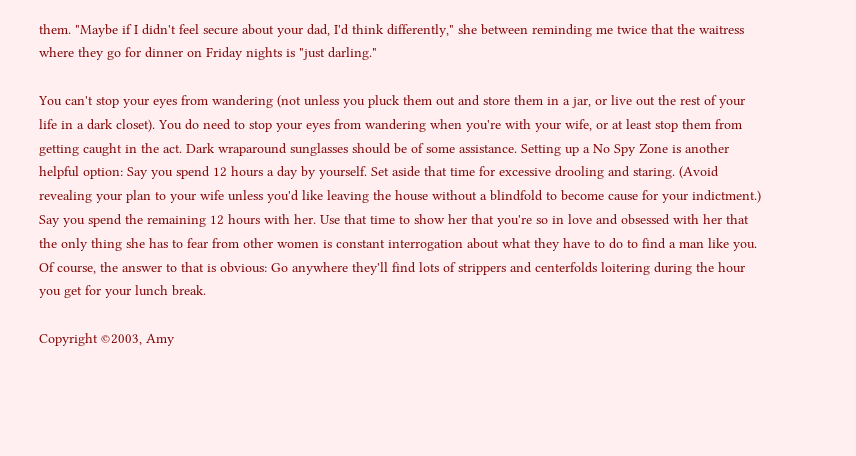them. "Maybe if I didn't feel secure about your dad, I'd think differently," she between reminding me twice that the waitress where they go for dinner on Friday nights is "just darling."

You can't stop your eyes from wandering (not unless you pluck them out and store them in a jar, or live out the rest of your life in a dark closet). You do need to stop your eyes from wandering when you're with your wife, or at least stop them from getting caught in the act. Dark wraparound sunglasses should be of some assistance. Setting up a No Spy Zone is another helpful option: Say you spend 12 hours a day by yourself. Set aside that time for excessive drooling and staring. (Avoid revealing your plan to your wife unless you'd like leaving the house without a blindfold to become cause for your indictment.) Say you spend the remaining 12 hours with her. Use that time to show her that you're so in love and obsessed with her that the only thing she has to fear from other women is constant interrogation about what they have to do to find a man like you. Of course, the answer to that is obvious: Go anywhere they'll find lots of strippers and centerfolds loitering during the hour you get for your lunch break.

Copyright ©2003, Amy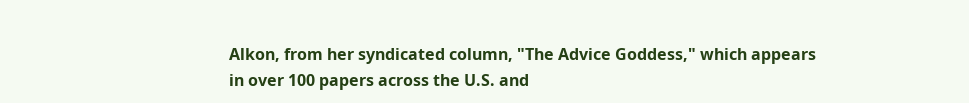Alkon, from her syndicated column, "The Advice Goddess," which appears in over 100 papers across the U.S. and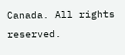Canada. All rights reserved.